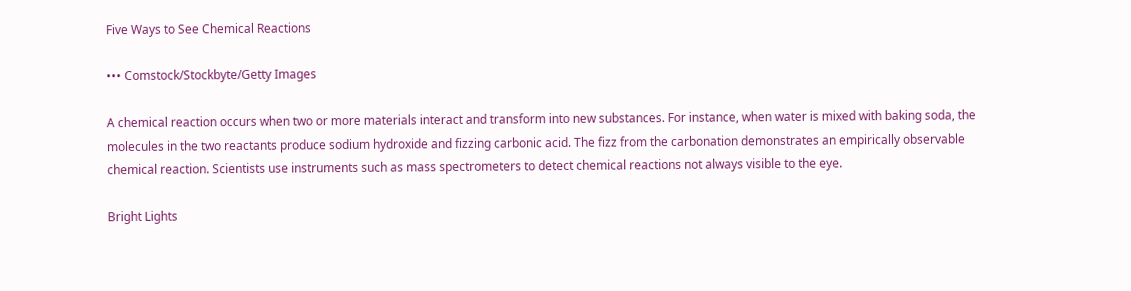Five Ways to See Chemical Reactions

••• Comstock/Stockbyte/Getty Images

A chemical reaction occurs when two or more materials interact and transform into new substances. For instance, when water is mixed with baking soda, the molecules in the two reactants produce sodium hydroxide and fizzing carbonic acid. The fizz from the carbonation demonstrates an empirically observable chemical reaction. Scientists use instruments such as mass spectrometers to detect chemical reactions not always visible to the eye.

Bright Lights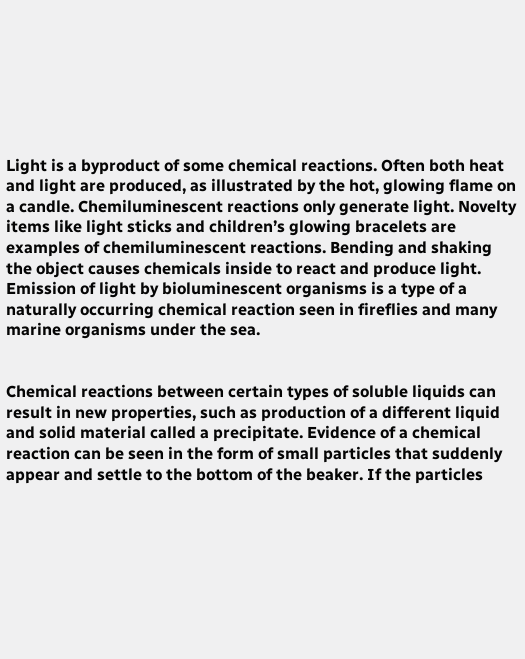Light is a byproduct of some chemical reactions. Often both heat and light are produced, as illustrated by the hot, glowing flame on a candle. Chemiluminescent reactions only generate light. Novelty items like light sticks and children’s glowing bracelets are examples of chemiluminescent reactions. Bending and shaking the object causes chemicals inside to react and produce light. Emission of light by bioluminescent organisms is a type of a naturally occurring chemical reaction seen in fireflies and many marine organisms under the sea.


Chemical reactions between certain types of soluble liquids can result in new properties, such as production of a different liquid and solid material called a precipitate. Evidence of a chemical reaction can be seen in the form of small particles that suddenly appear and settle to the bottom of the beaker. If the particles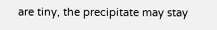are tiny, the precipitate may stay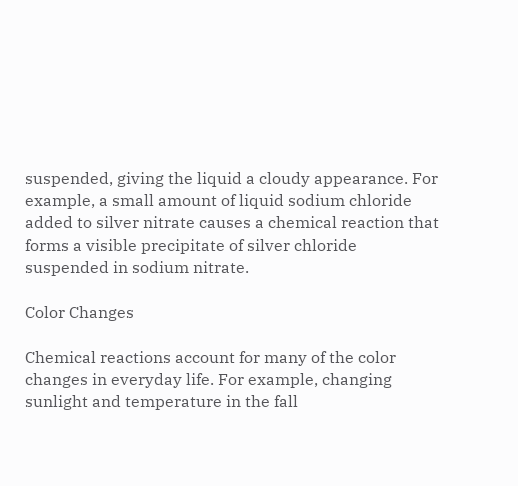suspended, giving the liquid a cloudy appearance. For example, a small amount of liquid sodium chloride added to silver nitrate causes a chemical reaction that forms a visible precipitate of silver chloride suspended in sodium nitrate.

Color Changes

Chemical reactions account for many of the color changes in everyday life. For example, changing sunlight and temperature in the fall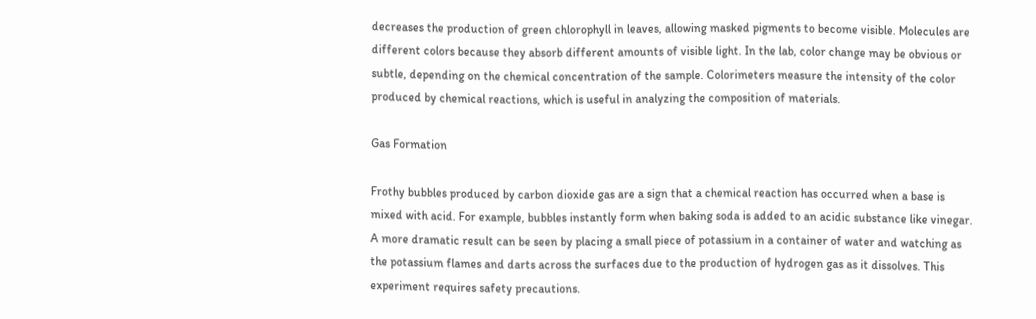decreases the production of green chlorophyll in leaves, allowing masked pigments to become visible. Molecules are different colors because they absorb different amounts of visible light. In the lab, color change may be obvious or subtle, depending on the chemical concentration of the sample. Colorimeters measure the intensity of the color produced by chemical reactions, which is useful in analyzing the composition of materials.

Gas Formation

Frothy bubbles produced by carbon dioxide gas are a sign that a chemical reaction has occurred when a base is mixed with acid. For example, bubbles instantly form when baking soda is added to an acidic substance like vinegar. A more dramatic result can be seen by placing a small piece of potassium in a container of water and watching as the potassium flames and darts across the surfaces due to the production of hydrogen gas as it dissolves. This experiment requires safety precautions.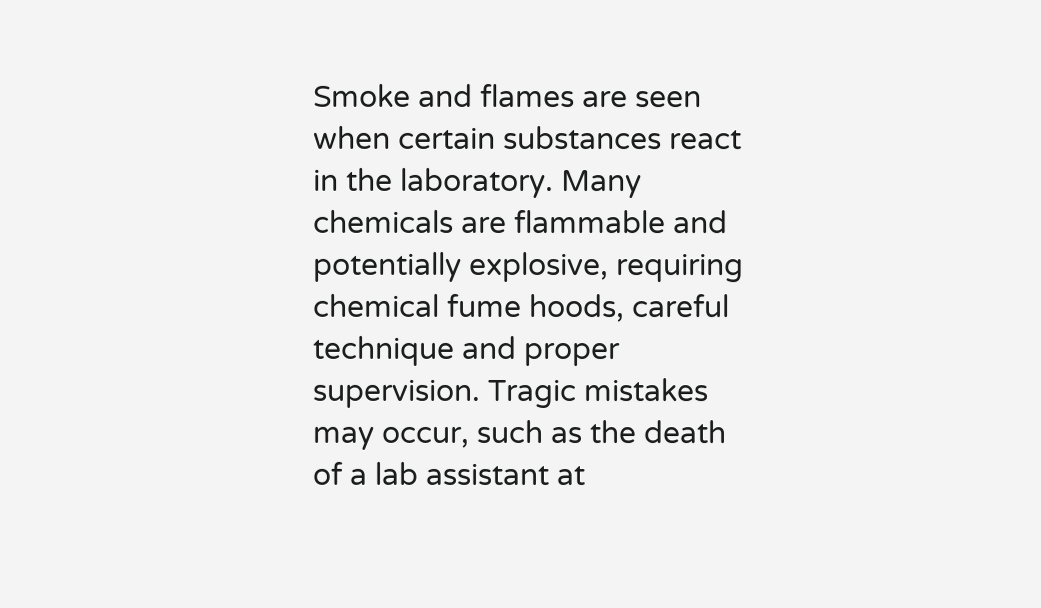Smoke and flames are seen when certain substances react in the laboratory. Many chemicals are flammable and potentially explosive, requiring chemical fume hoods, careful technique and proper supervision. Tragic mistakes may occur, such as the death of a lab assistant at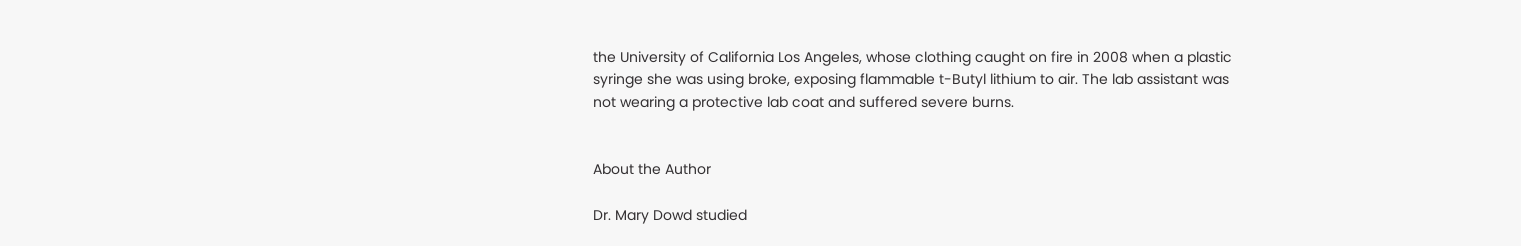the University of California Los Angeles, whose clothing caught on fire in 2008 when a plastic syringe she was using broke, exposing flammable t-Butyl lithium to air. The lab assistant was not wearing a protective lab coat and suffered severe burns.


About the Author

Dr. Mary Dowd studied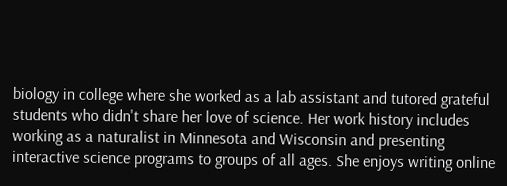biology in college where she worked as a lab assistant and tutored grateful students who didn't share her love of science. Her work history includes working as a naturalist in Minnesota and Wisconsin and presenting interactive science programs to groups of all ages. She enjoys writing online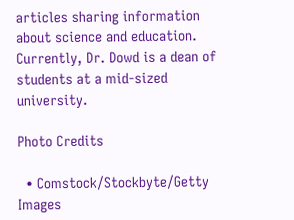articles sharing information about science and education. Currently, Dr. Dowd is a dean of students at a mid-sized university.

Photo Credits

  • Comstock/Stockbyte/Getty Images